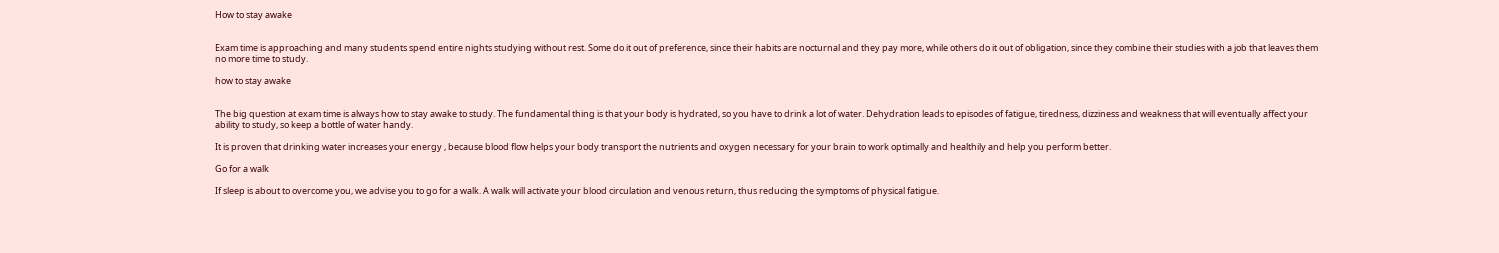How to stay awake


Exam time is approaching and many students spend entire nights studying without rest. Some do it out of preference, since their habits are nocturnal and they pay more, while others do it out of obligation, since they combine their studies with a job that leaves them no more time to study.

how to stay awake


The big question at exam time is always how to stay awake to study. The fundamental thing is that your body is hydrated, so you have to drink a lot of water. Dehydration leads to episodes of fatigue, tiredness, dizziness and weakness that will eventually affect your ability to study, so keep a bottle of water handy.

It is proven that drinking water increases your energy , because blood flow helps your body transport the nutrients and oxygen necessary for your brain to work optimally and healthily and help you perform better.

Go for a walk

If sleep is about to overcome you, we advise you to go for a walk. A walk will activate your blood circulation and venous return, thus reducing the symptoms of physical fatigue.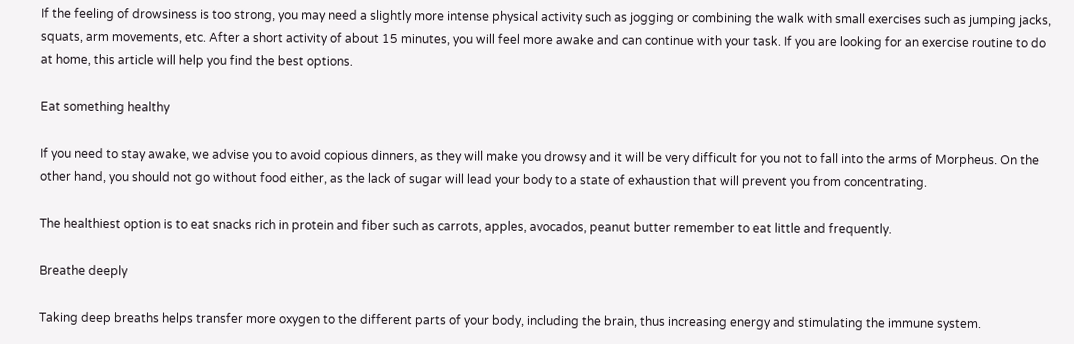If the feeling of drowsiness is too strong, you may need a slightly more intense physical activity such as jogging or combining the walk with small exercises such as jumping jacks, squats, arm movements, etc. After a short activity of about 15 minutes, you will feel more awake and can continue with your task. If you are looking for an exercise routine to do at home, this article will help you find the best options.

Eat something healthy

If you need to stay awake, we advise you to avoid copious dinners, as they will make you drowsy and it will be very difficult for you not to fall into the arms of Morpheus. On the other hand, you should not go without food either, as the lack of sugar will lead your body to a state of exhaustion that will prevent you from concentrating.

The healthiest option is to eat snacks rich in protein and fiber such as carrots, apples, avocados, peanut butter remember to eat little and frequently.

Breathe deeply

Taking deep breaths helps transfer more oxygen to the different parts of your body, including the brain, thus increasing energy and stimulating the immune system.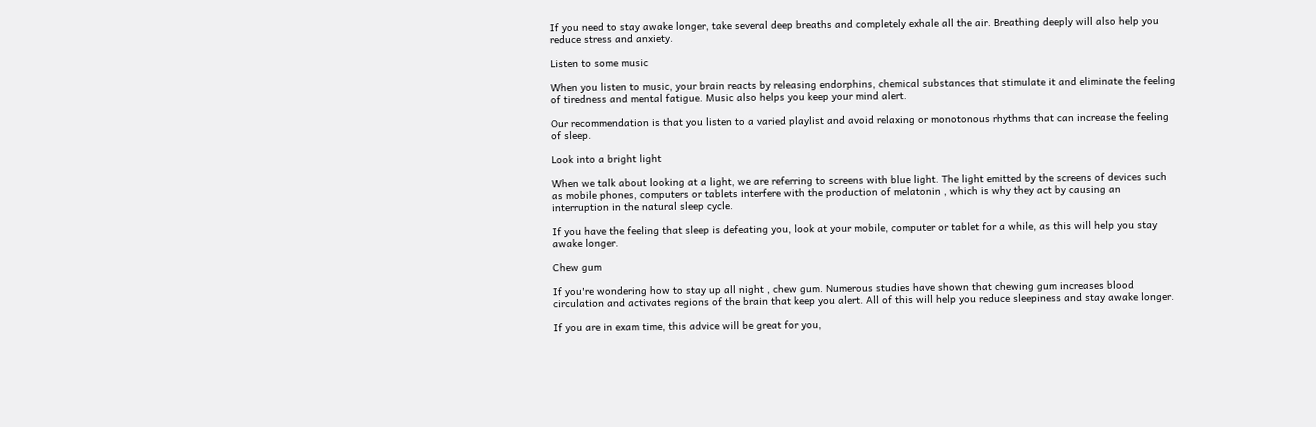If you need to stay awake longer, take several deep breaths and completely exhale all the air. Breathing deeply will also help you reduce stress and anxiety.

Listen to some music

When you listen to music, your brain reacts by releasing endorphins, chemical substances that stimulate it and eliminate the feeling of tiredness and mental fatigue. Music also helps you keep your mind alert.

Our recommendation is that you listen to a varied playlist and avoid relaxing or monotonous rhythms that can increase the feeling of sleep.

Look into a bright light

When we talk about looking at a light, we are referring to screens with blue light. The light emitted by the screens of devices such as mobile phones, computers or tablets interfere with the production of melatonin , which is why they act by causing an interruption in the natural sleep cycle.

If you have the feeling that sleep is defeating you, look at your mobile, computer or tablet for a while, as this will help you stay awake longer.

Chew gum

If you're wondering how to stay up all night , chew gum. Numerous studies have shown that chewing gum increases blood circulation and activates regions of the brain that keep you alert. All of this will help you reduce sleepiness and stay awake longer.

If you are in exam time, this advice will be great for you,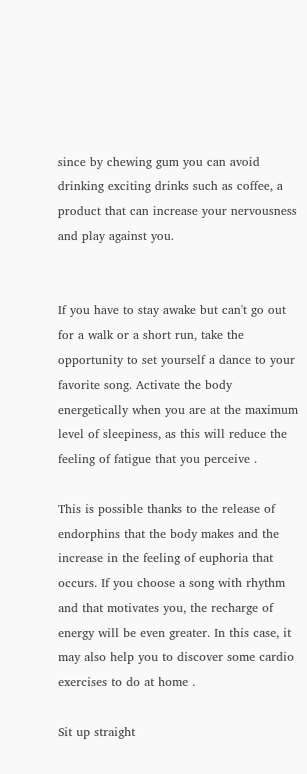since by chewing gum you can avoid drinking exciting drinks such as coffee, a product that can increase your nervousness and play against you.


If you have to stay awake but can't go out for a walk or a short run, take the opportunity to set yourself a dance to your favorite song. Activate the body energetically when you are at the maximum level of sleepiness, as this will reduce the feeling of fatigue that you perceive .

This is possible thanks to the release of endorphins that the body makes and the increase in the feeling of euphoria that occurs. If you choose a song with rhythm and that motivates you, the recharge of energy will be even greater. In this case, it may also help you to discover some cardio exercises to do at home .

Sit up straight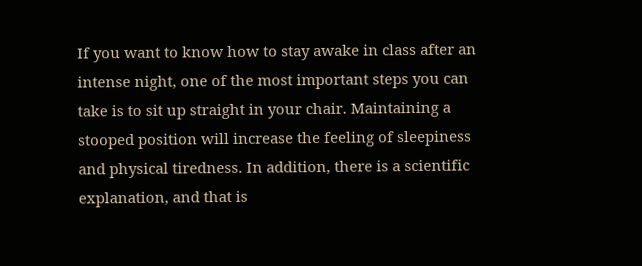If you want to know how to stay awake in class after an intense night, one of the most important steps you can take is to sit up straight in your chair. Maintaining a stooped position will increase the feeling of sleepiness and physical tiredness. In addition, there is a scientific explanation, and that is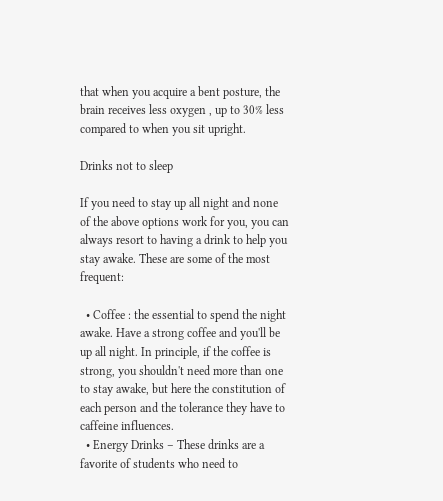that when you acquire a bent posture, the brain receives less oxygen , up to 30% less compared to when you sit upright.

Drinks not to sleep

If you need to stay up all night and none of the above options work for you, you can always resort to having a drink to help you stay awake. These are some of the most frequent:

  • Coffee : the essential to spend the night awake. Have a strong coffee and you'll be up all night. In principle, if the coffee is strong, you shouldn't need more than one to stay awake, but here the constitution of each person and the tolerance they have to caffeine influences.
  • Energy Drinks – These drinks are a favorite of students who need to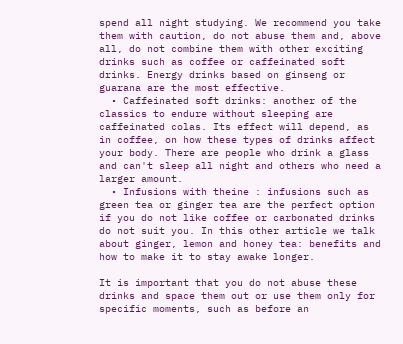spend all night studying. We recommend you take them with caution, do not abuse them and, above all, do not combine them with other exciting drinks such as coffee or caffeinated soft drinks. Energy drinks based on ginseng or guarana are the most effective.
  • Caffeinated soft drinks: another of the classics to endure without sleeping are caffeinated colas. Its effect will depend, as in coffee, on how these types of drinks affect your body. There are people who drink a glass and can't sleep all night and others who need a larger amount.
  • Infusions with theine : infusions such as green tea or ginger tea are the perfect option if you do not like coffee or carbonated drinks do not suit you. In this other article we talk about ginger, lemon and honey tea: benefits and how to make it to stay awake longer.

It is important that you do not abuse these drinks and space them out or use them only for specific moments, such as before an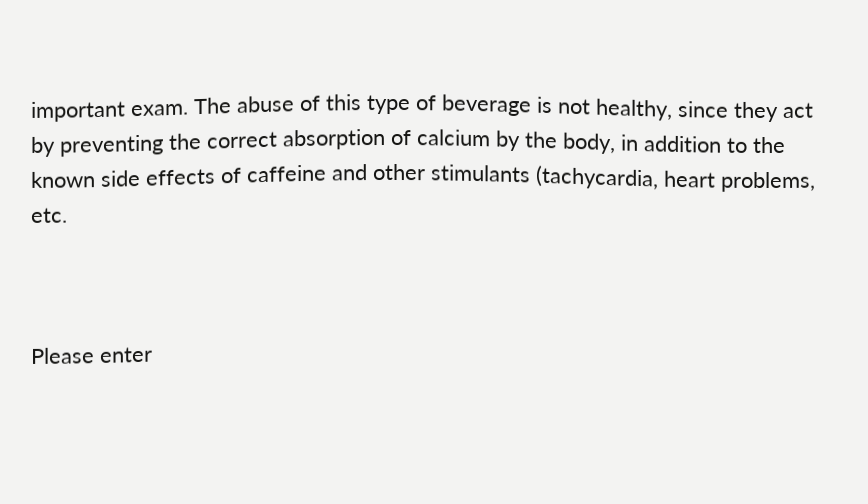important exam. The abuse of this type of beverage is not healthy, since they act by preventing the correct absorption of calcium by the body, in addition to the known side effects of caffeine and other stimulants (tachycardia, heart problems, etc.



Please enter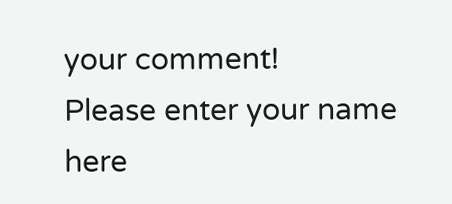your comment!
Please enter your name here